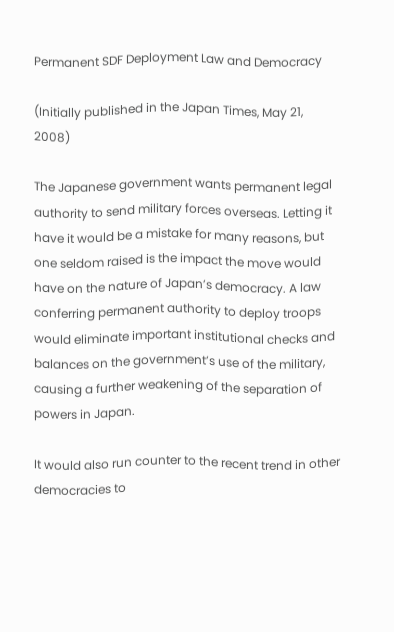Permanent SDF Deployment Law and Democracy

(Initially published in the Japan Times, May 21, 2008)

The Japanese government wants permanent legal authority to send military forces overseas. Letting it have it would be a mistake for many reasons, but one seldom raised is the impact the move would have on the nature of Japan’s democracy. A law conferring permanent authority to deploy troops would eliminate important institutional checks and balances on the government’s use of the military, causing a further weakening of the separation of powers in Japan.

It would also run counter to the recent trend in other democracies to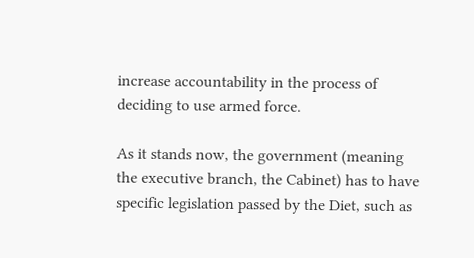increase accountability in the process of deciding to use armed force.

As it stands now, the government (meaning the executive branch, the Cabinet) has to have specific legislation passed by the Diet, such as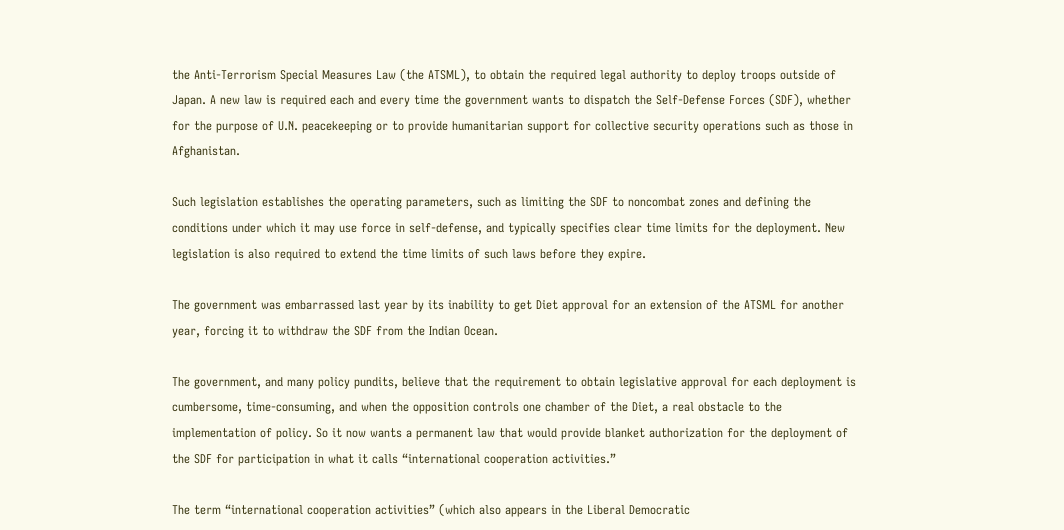the Anti-Terrorism Special Measures Law (the ATSML), to obtain the required legal authority to deploy troops outside of Japan. A new law is required each and every time the government wants to dispatch the Self-Defense Forces (SDF), whether for the purpose of U.N. peacekeeping or to provide humanitarian support for collective security operations such as those in Afghanistan.

Such legislation establishes the operating parameters, such as limiting the SDF to noncombat zones and defining the conditions under which it may use force in self-defense, and typically specifies clear time limits for the deployment. New legislation is also required to extend the time limits of such laws before they expire.

The government was embarrassed last year by its inability to get Diet approval for an extension of the ATSML for another year, forcing it to withdraw the SDF from the Indian Ocean.

The government, and many policy pundits, believe that the requirement to obtain legislative approval for each deployment is cumbersome, time-consuming, and when the opposition controls one chamber of the Diet, a real obstacle to the implementation of policy. So it now wants a permanent law that would provide blanket authorization for the deployment of the SDF for participation in what it calls “international cooperation activities.”

The term “international cooperation activities” (which also appears in the Liberal Democratic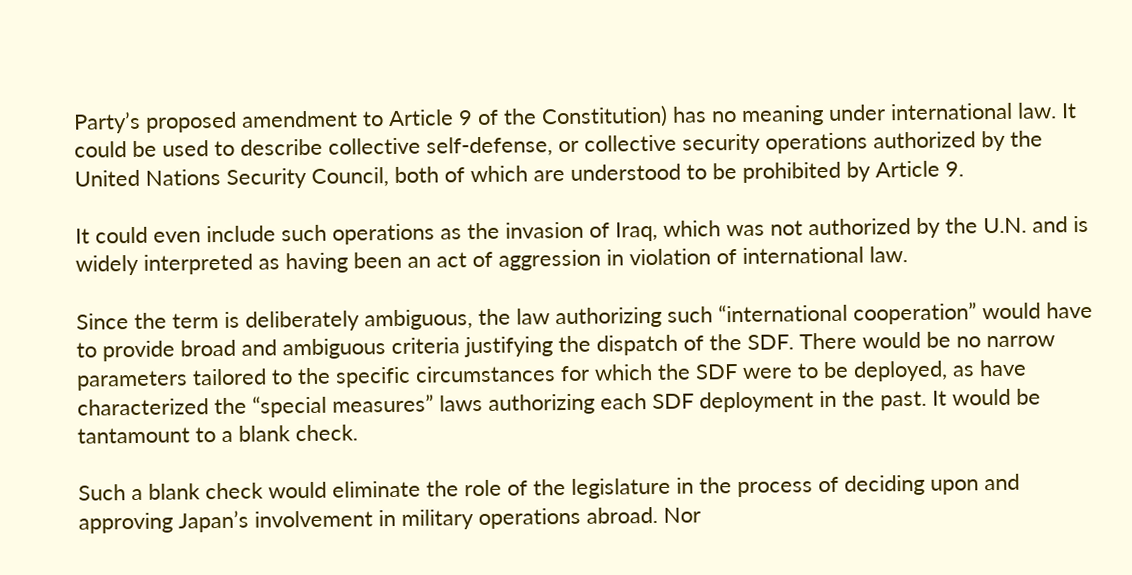Party’s proposed amendment to Article 9 of the Constitution) has no meaning under international law. It could be used to describe collective self-defense, or collective security operations authorized by the United Nations Security Council, both of which are understood to be prohibited by Article 9.

It could even include such operations as the invasion of Iraq, which was not authorized by the U.N. and is widely interpreted as having been an act of aggression in violation of international law.

Since the term is deliberately ambiguous, the law authorizing such “international cooperation” would have to provide broad and ambiguous criteria justifying the dispatch of the SDF. There would be no narrow parameters tailored to the specific circumstances for which the SDF were to be deployed, as have characterized the “special measures” laws authorizing each SDF deployment in the past. It would be tantamount to a blank check.

Such a blank check would eliminate the role of the legislature in the process of deciding upon and approving Japan’s involvement in military operations abroad. Nor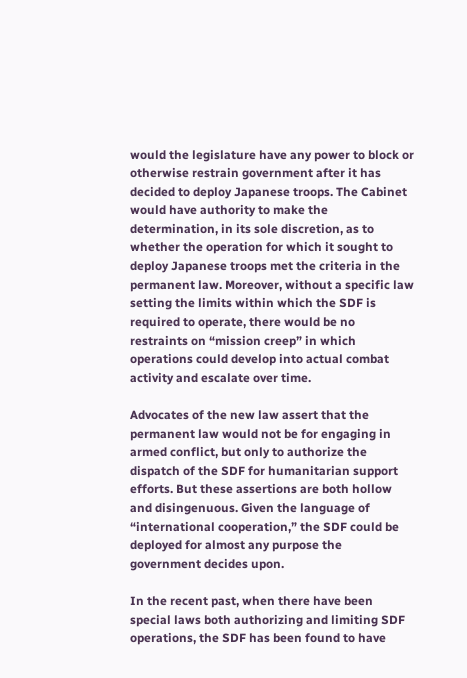would the legislature have any power to block or otherwise restrain government after it has decided to deploy Japanese troops. The Cabinet would have authority to make the determination, in its sole discretion, as to whether the operation for which it sought to deploy Japanese troops met the criteria in the permanent law. Moreover, without a specific law setting the limits within which the SDF is required to operate, there would be no restraints on “mission creep” in which operations could develop into actual combat activity and escalate over time.

Advocates of the new law assert that the permanent law would not be for engaging in armed conflict, but only to authorize the dispatch of the SDF for humanitarian support efforts. But these assertions are both hollow and disingenuous. Given the language of “international cooperation,” the SDF could be deployed for almost any purpose the government decides upon.

In the recent past, when there have been special laws both authorizing and limiting SDF operations, the SDF has been found to have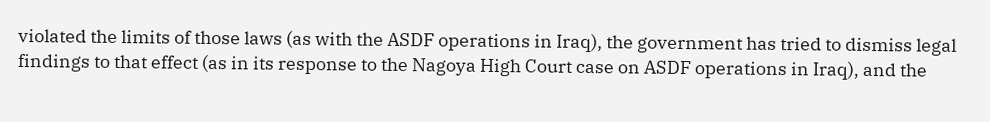violated the limits of those laws (as with the ASDF operations in Iraq), the government has tried to dismiss legal findings to that effect (as in its response to the Nagoya High Court case on ASDF operations in Iraq), and the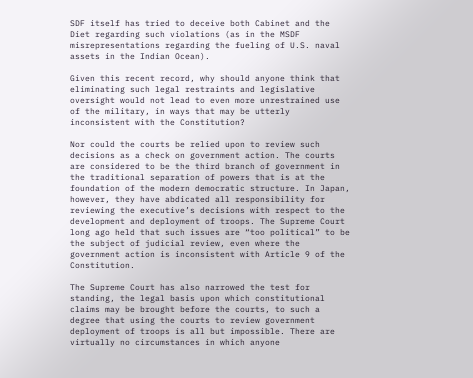SDF itself has tried to deceive both Cabinet and the Diet regarding such violations (as in the MSDF misrepresentations regarding the fueling of U.S. naval assets in the Indian Ocean).

Given this recent record, why should anyone think that eliminating such legal restraints and legislative oversight would not lead to even more unrestrained use of the military, in ways that may be utterly inconsistent with the Constitution?

Nor could the courts be relied upon to review such decisions as a check on government action. The courts are considered to be the third branch of government in the traditional separation of powers that is at the foundation of the modern democratic structure. In Japan, however, they have abdicated all responsibility for reviewing the executive’s decisions with respect to the development and deployment of troops. The Supreme Court long ago held that such issues are “too political” to be the subject of judicial review, even where the government action is inconsistent with Article 9 of the Constitution.

The Supreme Court has also narrowed the test for standing, the legal basis upon which constitutional claims may be brought before the courts, to such a degree that using the courts to review government deployment of troops is all but impossible. There are virtually no circumstances in which anyone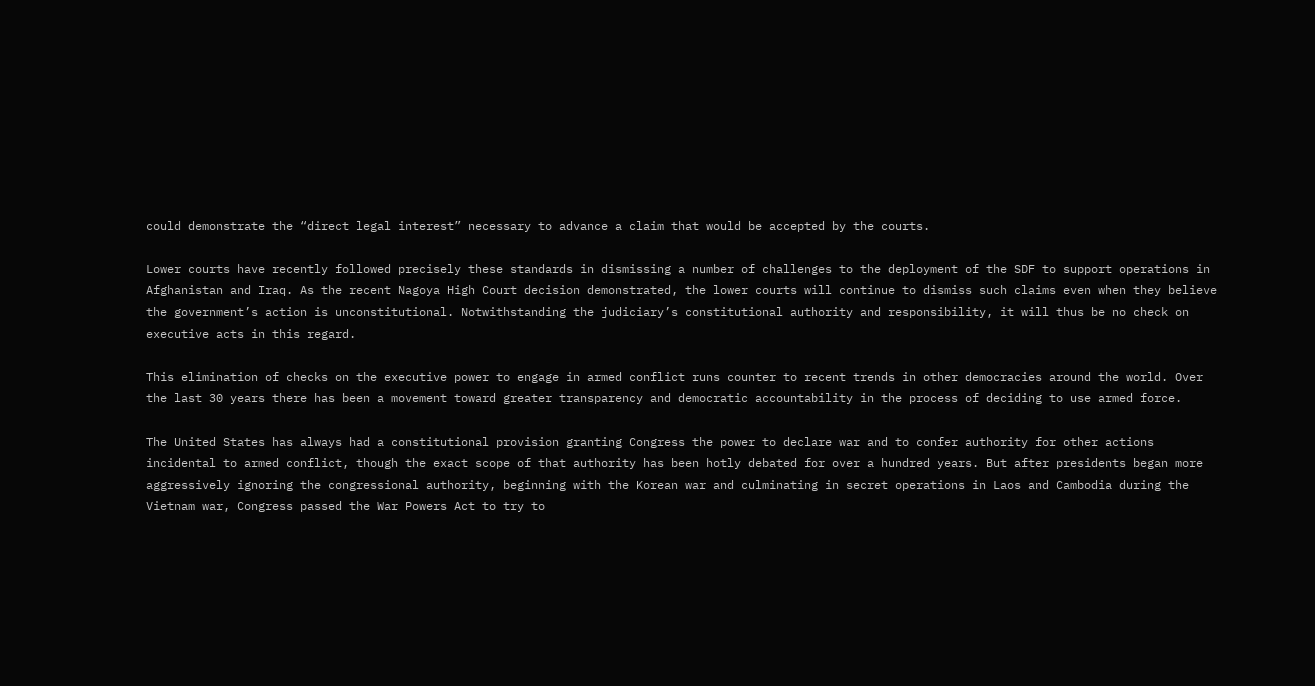could demonstrate the “direct legal interest” necessary to advance a claim that would be accepted by the courts.

Lower courts have recently followed precisely these standards in dismissing a number of challenges to the deployment of the SDF to support operations in Afghanistan and Iraq. As the recent Nagoya High Court decision demonstrated, the lower courts will continue to dismiss such claims even when they believe the government’s action is unconstitutional. Notwithstanding the judiciary’s constitutional authority and responsibility, it will thus be no check on executive acts in this regard.

This elimination of checks on the executive power to engage in armed conflict runs counter to recent trends in other democracies around the world. Over the last 30 years there has been a movement toward greater transparency and democratic accountability in the process of deciding to use armed force.

The United States has always had a constitutional provision granting Congress the power to declare war and to confer authority for other actions incidental to armed conflict, though the exact scope of that authority has been hotly debated for over a hundred years. But after presidents began more aggressively ignoring the congressional authority, beginning with the Korean war and culminating in secret operations in Laos and Cambodia during the Vietnam war, Congress passed the War Powers Act to try to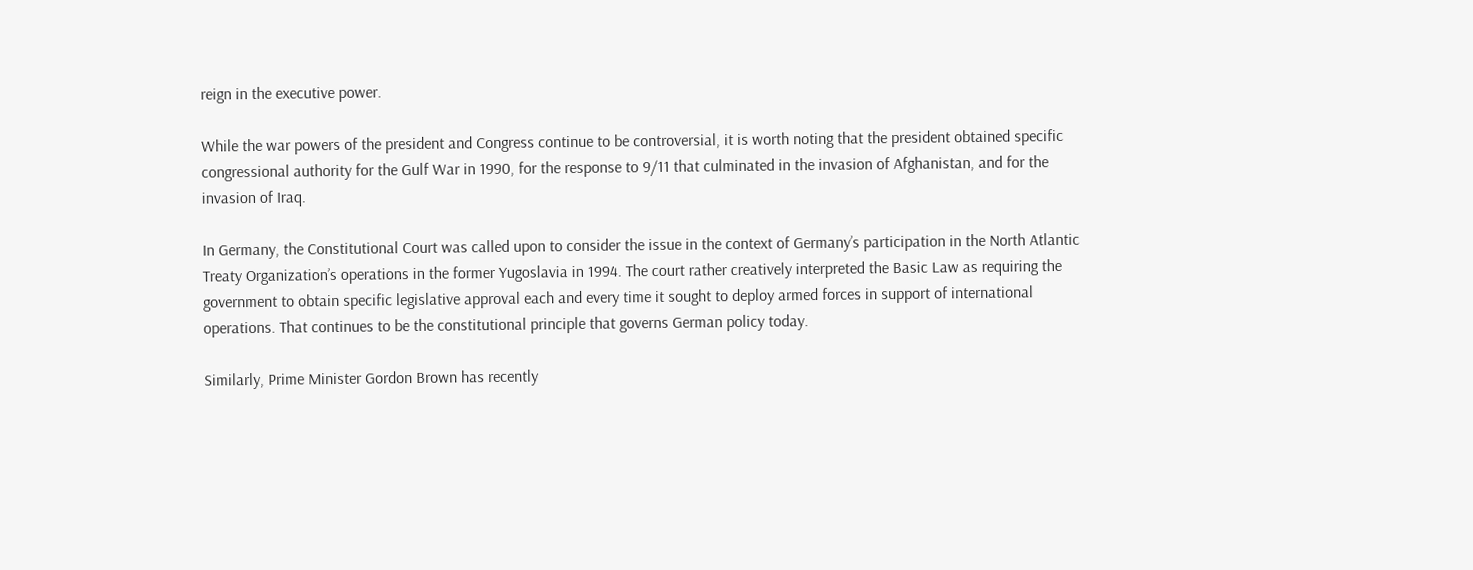reign in the executive power.

While the war powers of the president and Congress continue to be controversial, it is worth noting that the president obtained specific congressional authority for the Gulf War in 1990, for the response to 9/11 that culminated in the invasion of Afghanistan, and for the invasion of Iraq.

In Germany, the Constitutional Court was called upon to consider the issue in the context of Germany’s participation in the North Atlantic Treaty Organization’s operations in the former Yugoslavia in 1994. The court rather creatively interpreted the Basic Law as requiring the government to obtain specific legislative approval each and every time it sought to deploy armed forces in support of international operations. That continues to be the constitutional principle that governs German policy today.

Similarly, Prime Minister Gordon Brown has recently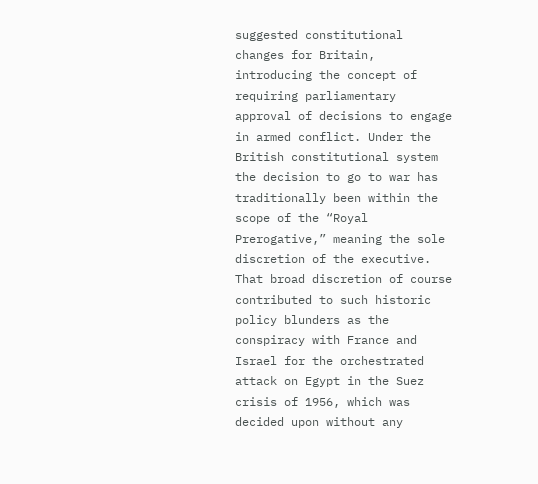suggested constitutional changes for Britain, introducing the concept of requiring parliamentary approval of decisions to engage in armed conflict. Under the British constitutional system the decision to go to war has traditionally been within the scope of the “Royal Prerogative,” meaning the sole discretion of the executive. That broad discretion of course contributed to such historic policy blunders as the conspiracy with France and Israel for the orchestrated attack on Egypt in the Suez crisis of 1956, which was decided upon without any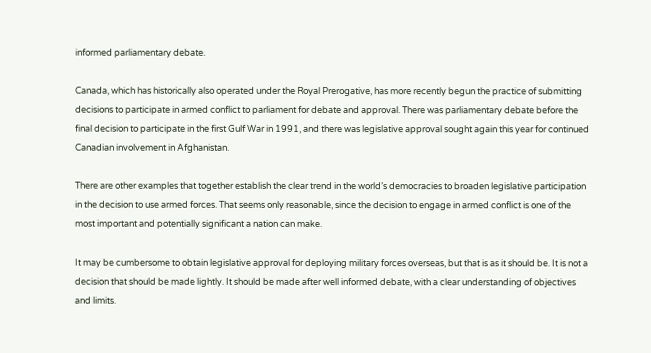informed parliamentary debate.

Canada, which has historically also operated under the Royal Prerogative, has more recently begun the practice of submitting decisions to participate in armed conflict to parliament for debate and approval. There was parliamentary debate before the final decision to participate in the first Gulf War in 1991, and there was legislative approval sought again this year for continued Canadian involvement in Afghanistan.

There are other examples that together establish the clear trend in the world’s democracies to broaden legislative participation in the decision to use armed forces. That seems only reasonable, since the decision to engage in armed conflict is one of the most important and potentially significant a nation can make.

It may be cumbersome to obtain legislative approval for deploying military forces overseas, but that is as it should be. It is not a decision that should be made lightly. It should be made after well informed debate, with a clear understanding of objectives and limits.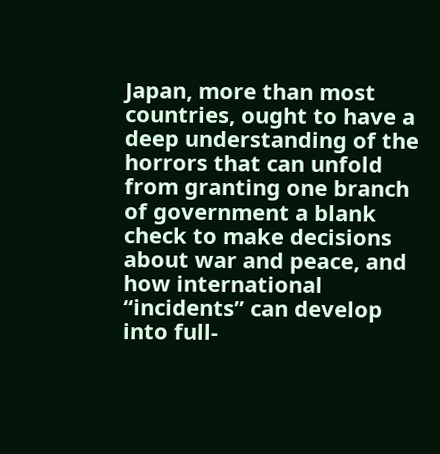Japan, more than most countries, ought to have a deep understanding of the horrors that can unfold from granting one branch of government a blank check to make decisions about war and peace, and how international “incidents” can develop into full-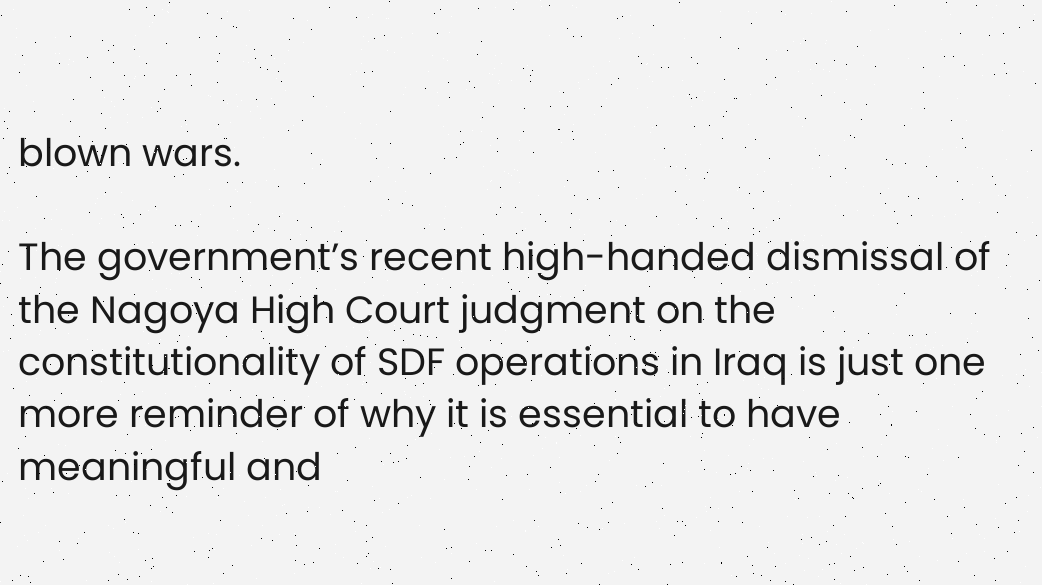blown wars.

The government’s recent high-handed dismissal of the Nagoya High Court judgment on the constitutionality of SDF operations in Iraq is just one more reminder of why it is essential to have meaningful and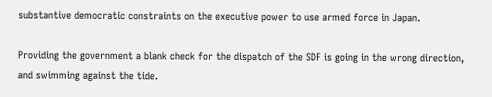substantive democratic constraints on the executive power to use armed force in Japan.

Providing the government a blank check for the dispatch of the SDF is going in the wrong direction, and swimming against the tide.